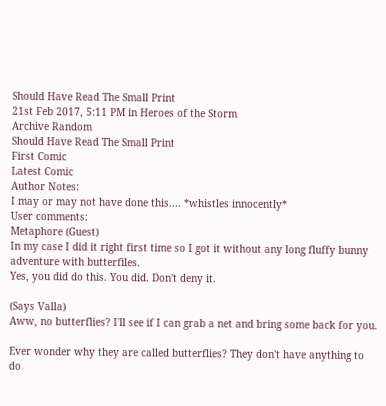Should Have Read The Small Print
21st Feb 2017, 5:11 PM in Heroes of the Storm
Archive Random
Should Have Read The Small Print
First Comic
Latest Comic
Author Notes:
I may or may not have done this.... *whistles innocently*
User comments:
Metaphore (Guest)
In my case I did it right first time so I got it without any long fluffy bunny adventure with butterfiles.
Yes, you did do this. You did. Don't deny it.

(Says Valla)
Aww, no butterflies? I'll see if I can grab a net and bring some back for you.

Ever wonder why they are called butterflies? They don't have anything to do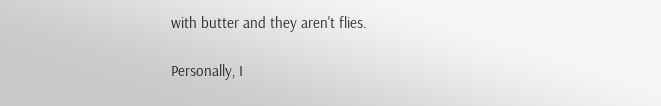with butter and they aren't flies.

Personally, I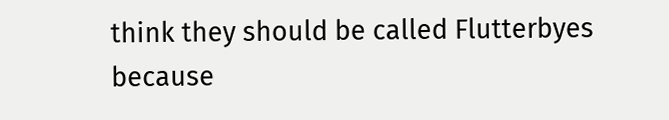think they should be called Flutterbyes because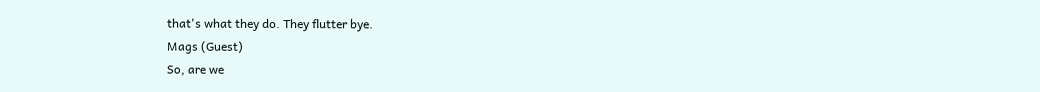that's what they do. They flutter bye.
Mags (Guest)
So, are we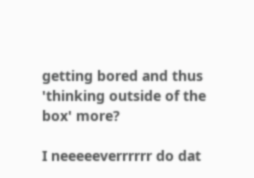getting bored and thus 'thinking outside of the box' more?

I neeeeeverrrrrr do dat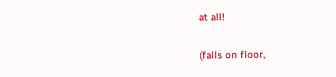at all!

(falls on floor,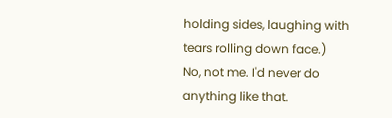holding sides, laughing with tears rolling down face.)
No, not me. I'd never do anything like that.